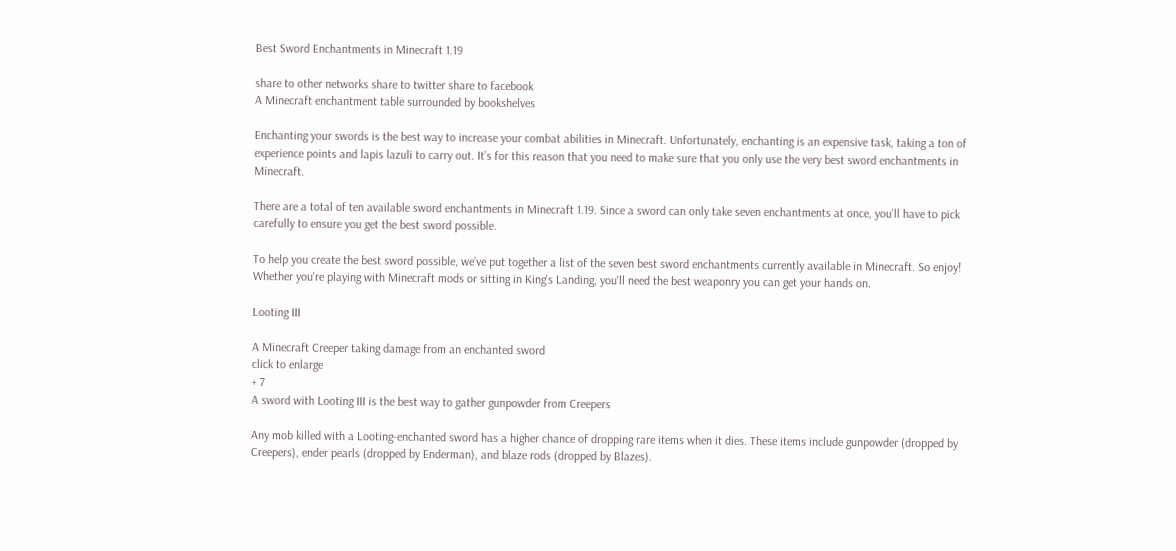Best Sword Enchantments in Minecraft 1.19

share to other networks share to twitter share to facebook
A Minecraft enchantment table surrounded by bookshelves

Enchanting your swords is the best way to increase your combat abilities in Minecraft. Unfortunately, enchanting is an expensive task, taking a ton of experience points and lapis lazuli to carry out. It’s for this reason that you need to make sure that you only use the very best sword enchantments in Minecraft.

There are a total of ten available sword enchantments in Minecraft 1.19. Since a sword can only take seven enchantments at once, you’ll have to pick carefully to ensure you get the best sword possible.

To help you create the best sword possible, we’ve put together a list of the seven best sword enchantments currently available in Minecraft. So enjoy! Whether you're playing with Minecraft mods or sitting in King's Landing, you'll need the best weaponry you can get your hands on.

Looting III

A Minecraft Creeper taking damage from an enchanted sword
click to enlarge
+ 7
A sword with Looting III is the best way to gather gunpowder from Creepers

Any mob killed with a Looting-enchanted sword has a higher chance of dropping rare items when it dies. These items include gunpowder (dropped by Creepers), ender pearls (dropped by Enderman), and blaze rods (dropped by Blazes).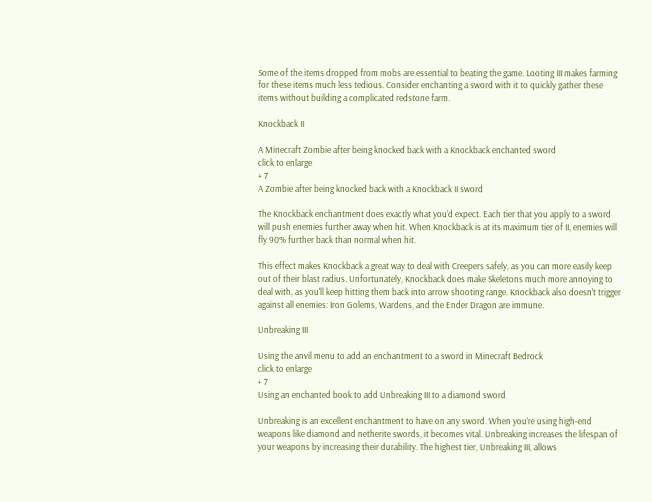Some of the items dropped from mobs are essential to beating the game. Looting III makes farming for these items much less tedious. Consider enchanting a sword with it to quickly gather these items without building a complicated redstone farm.

Knockback II

A Minecraft Zombie after being knocked back with a Knockback enchanted sword
click to enlarge
+ 7
A Zombie after being knocked back with a Knockback II sword

The Knockback enchantment does exactly what you’d expect. Each tier that you apply to a sword will push enemies further away when hit. When Knockback is at its maximum tier of II, enemies will fly 90% further back than normal when hit.

This effect makes Knockback a great way to deal with Creepers safely, as you can more easily keep out of their blast radius. Unfortunately, Knockback does make Skeletons much more annoying to deal with, as you'll keep hitting them back into arrow shooting range. Knockback also doesn’t trigger against all enemies: Iron Golems, Wardens, and the Ender Dragon are immune.

Unbreaking III

Using the anvil menu to add an enchantment to a sword in Minecraft Bedrock
click to enlarge
+ 7
Using an enchanted book to add Unbreaking III to a diamond sword

Unbreaking is an excellent enchantment to have on any sword. When you’re using high-end weapons like diamond and netherite swords, it becomes vital. Unbreaking increases the lifespan of your weapons by increasing their durability. The highest tier, Unbreaking III, allows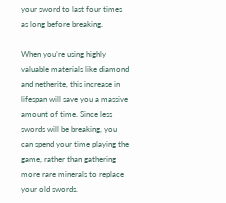your sword to last four times as long before breaking.

When you’re using highly valuable materials like diamond and netherite, this increase in lifespan will save you a massive amount of time. Since less swords will be breaking, you can spend your time playing the game, rather than gathering more rare minerals to replace your old swords.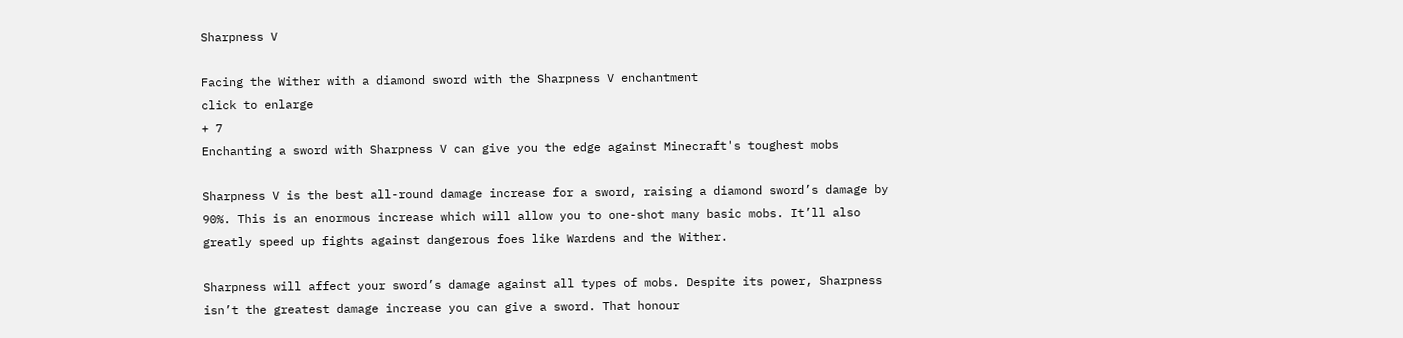Sharpness V

Facing the Wither with a diamond sword with the Sharpness V enchantment
click to enlarge
+ 7
Enchanting a sword with Sharpness V can give you the edge against Minecraft's toughest mobs

Sharpness V is the best all-round damage increase for a sword, raising a diamond sword’s damage by 90%. This is an enormous increase which will allow you to one-shot many basic mobs. It’ll also greatly speed up fights against dangerous foes like Wardens and the Wither.

Sharpness will affect your sword’s damage against all types of mobs. Despite its power, Sharpness isn’t the greatest damage increase you can give a sword. That honour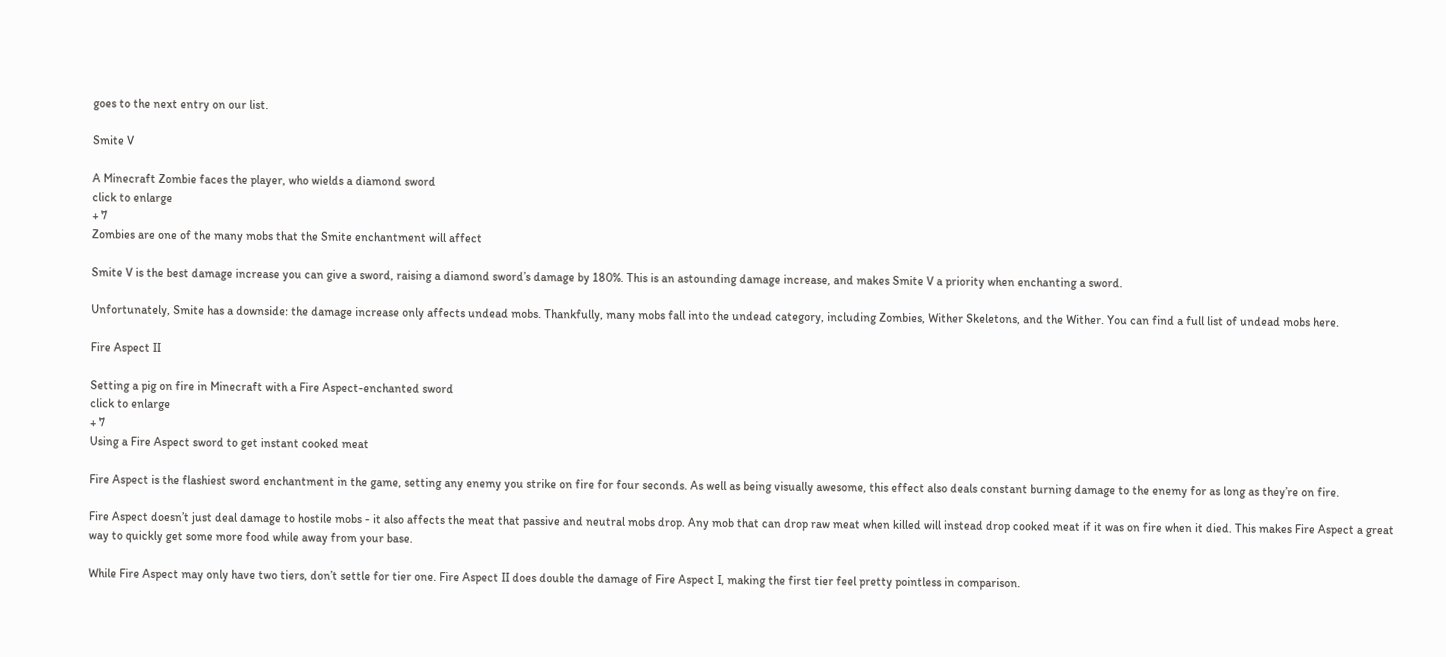goes to the next entry on our list.

Smite V

A Minecraft Zombie faces the player, who wields a diamond sword
click to enlarge
+ 7
Zombies are one of the many mobs that the Smite enchantment will affect

Smite V is the best damage increase you can give a sword, raising a diamond sword’s damage by 180%. This is an astounding damage increase, and makes Smite V a priority when enchanting a sword.

Unfortunately, Smite has a downside: the damage increase only affects undead mobs. Thankfully, many mobs fall into the undead category, including Zombies, Wither Skeletons, and the Wither. You can find a full list of undead mobs here.

Fire Aspect II

Setting a pig on fire in Minecraft with a Fire Aspect-enchanted sword
click to enlarge
+ 7
Using a Fire Aspect sword to get instant cooked meat

Fire Aspect is the flashiest sword enchantment in the game, setting any enemy you strike on fire for four seconds. As well as being visually awesome, this effect also deals constant burning damage to the enemy for as long as they’re on fire.

Fire Aspect doesn’t just deal damage to hostile mobs - it also affects the meat that passive and neutral mobs drop. Any mob that can drop raw meat when killed will instead drop cooked meat if it was on fire when it died. This makes Fire Aspect a great way to quickly get some more food while away from your base.

While Fire Aspect may only have two tiers, don’t settle for tier one. Fire Aspect II does double the damage of Fire Aspect I, making the first tier feel pretty pointless in comparison.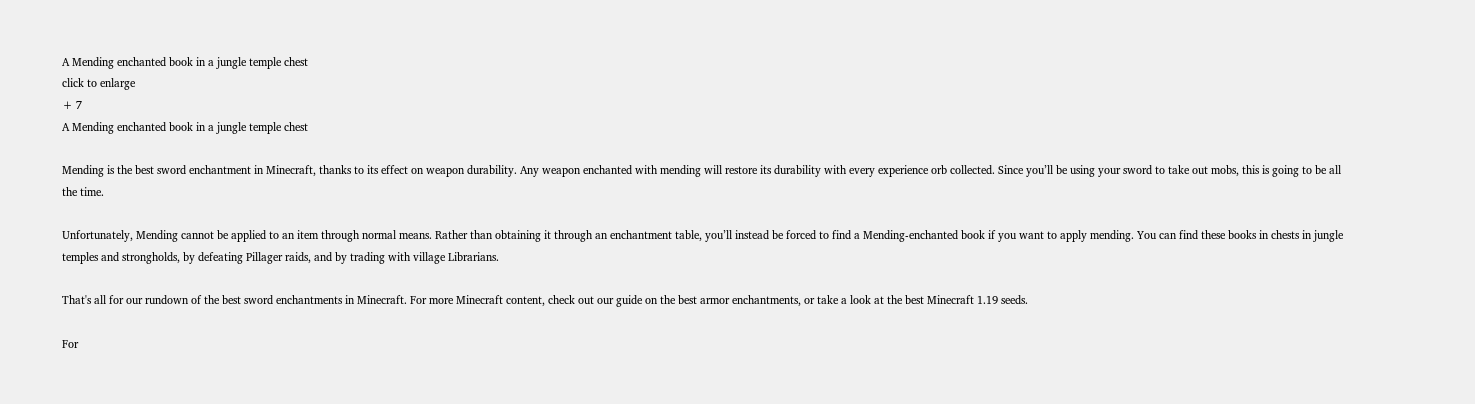A Mending enchanted book in a jungle temple chest
click to enlarge
+ 7
A Mending enchanted book in a jungle temple chest

Mending is the best sword enchantment in Minecraft, thanks to its effect on weapon durability. Any weapon enchanted with mending will restore its durability with every experience orb collected. Since you’ll be using your sword to take out mobs, this is going to be all the time.

Unfortunately, Mending cannot be applied to an item through normal means. Rather than obtaining it through an enchantment table, you’ll instead be forced to find a Mending-enchanted book if you want to apply mending. You can find these books in chests in jungle temples and strongholds, by defeating Pillager raids, and by trading with village Librarians.

That's all for our rundown of the best sword enchantments in Minecraft. For more Minecraft content, check out our guide on the best armor enchantments, or take a look at the best Minecraft 1.19 seeds.

For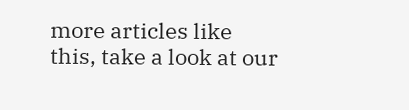more articles like this, take a look at our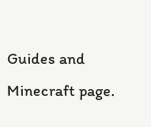Guides and Minecraft page.